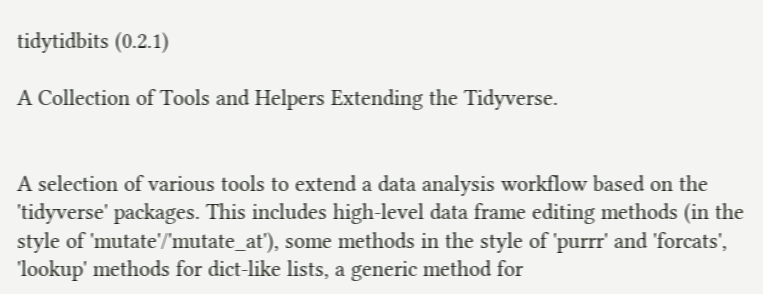tidytidbits (0.2.1)

A Collection of Tools and Helpers Extending the Tidyverse.


A selection of various tools to extend a data analysis workflow based on the 'tidyverse' packages. This includes high-level data frame editing methods (in the style of 'mutate'/'mutate_at'), some methods in the style of 'purrr' and 'forcats', 'lookup' methods for dict-like lists, a generic method for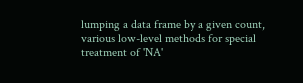lumping a data frame by a given count, various low-level methods for special treatment of 'NA'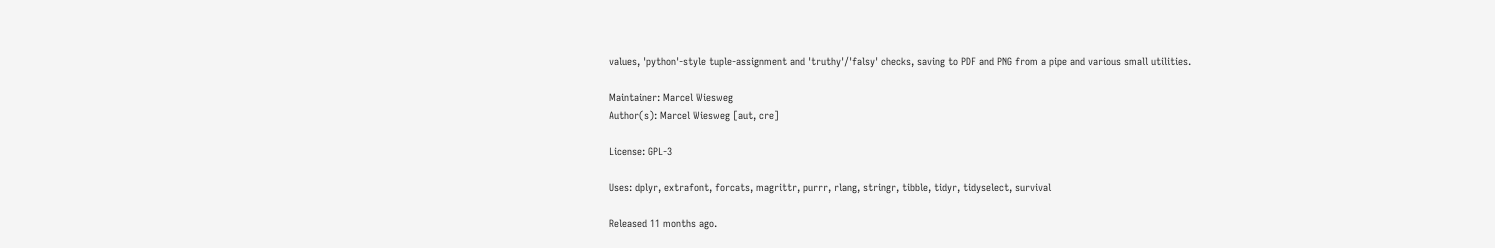values, 'python'-style tuple-assignment and 'truthy'/'falsy' checks, saving to PDF and PNG from a pipe and various small utilities.

Maintainer: Marcel Wiesweg
Author(s): Marcel Wiesweg [aut, cre]

License: GPL-3

Uses: dplyr, extrafont, forcats, magrittr, purrr, rlang, stringr, tibble, tidyr, tidyselect, survival

Released 11 months ago.